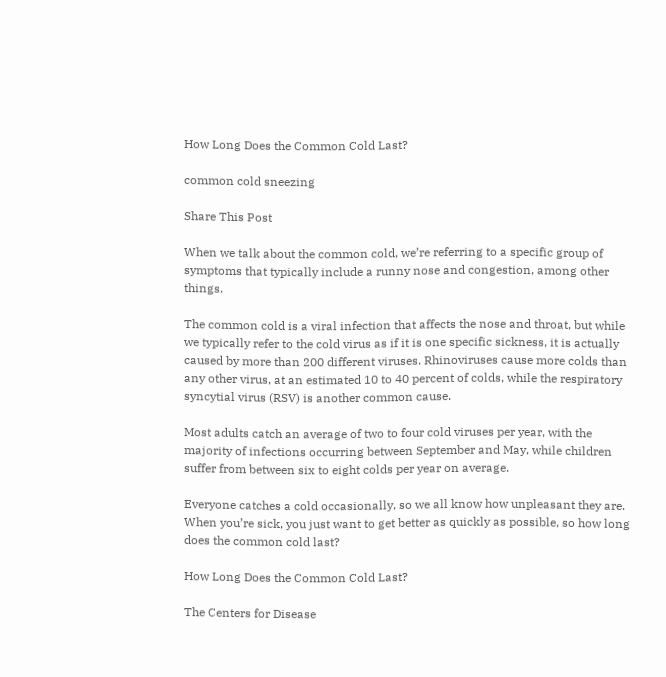How Long Does the Common Cold Last?

common cold sneezing

Share This Post

When we talk about the common cold, we’re referring to a specific group of symptoms that typically include a runny nose and congestion, among other things.

The common cold is a viral infection that affects the nose and throat, but while we typically refer to the cold virus as if it is one specific sickness, it is actually caused by more than 200 different viruses. Rhinoviruses cause more colds than any other virus, at an estimated 10 to 40 percent of colds, while the respiratory syncytial virus (RSV) is another common cause.

Most adults catch an average of two to four cold viruses per year, with the majority of infections occurring between September and May, while children suffer from between six to eight colds per year on average.

Everyone catches a cold occasionally, so we all know how unpleasant they are. When you’re sick, you just want to get better as quickly as possible, so how long does the common cold last?

How Long Does the Common Cold Last?

The Centers for Disease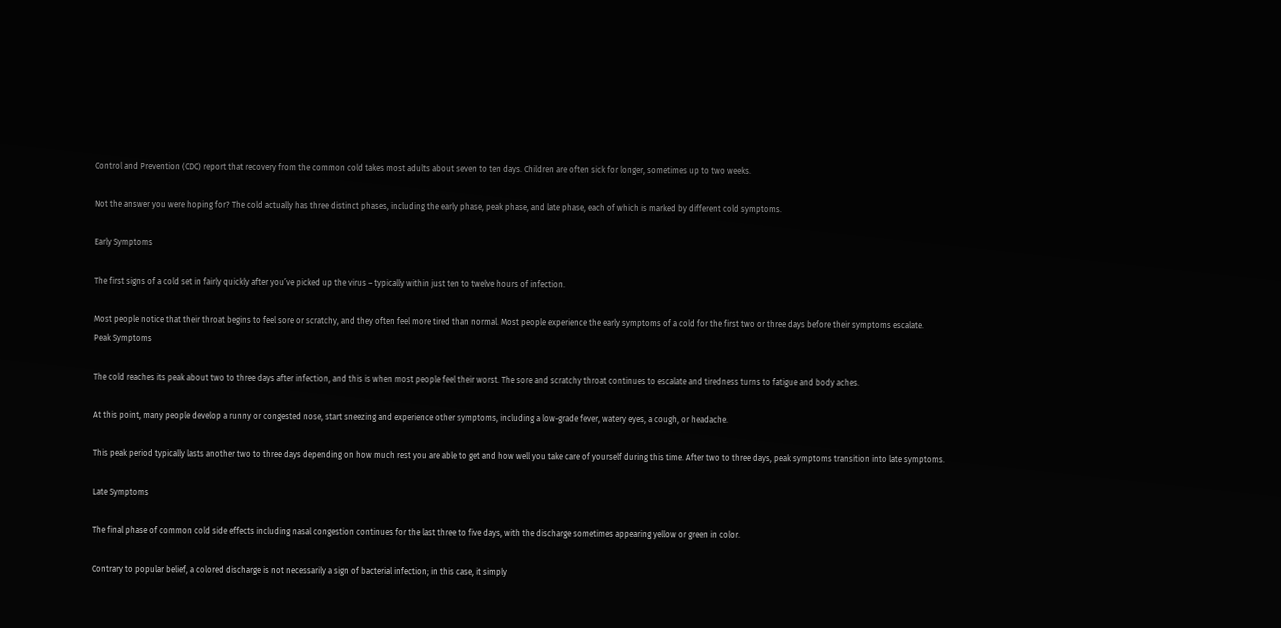Control and Prevention (CDC) report that recovery from the common cold takes most adults about seven to ten days. Children are often sick for longer, sometimes up to two weeks.

Not the answer you were hoping for? The cold actually has three distinct phases, including the early phase, peak phase, and late phase, each of which is marked by different cold symptoms.

Early Symptoms

The first signs of a cold set in fairly quickly after you’ve picked up the virus – typically within just ten to twelve hours of infection.

Most people notice that their throat begins to feel sore or scratchy, and they often feel more tired than normal. Most people experience the early symptoms of a cold for the first two or three days before their symptoms escalate.
Peak Symptoms

The cold reaches its peak about two to three days after infection, and this is when most people feel their worst. The sore and scratchy throat continues to escalate and tiredness turns to fatigue and body aches.

At this point, many people develop a runny or congested nose, start sneezing and experience other symptoms, including a low-grade fever, watery eyes, a cough, or headache.

This peak period typically lasts another two to three days depending on how much rest you are able to get and how well you take care of yourself during this time. After two to three days, peak symptoms transition into late symptoms.

Late Symptoms

The final phase of common cold side effects including nasal congestion continues for the last three to five days, with the discharge sometimes appearing yellow or green in color.

Contrary to popular belief, a colored discharge is not necessarily a sign of bacterial infection; in this case, it simply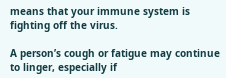means that your immune system is fighting off the virus.

A person’s cough or fatigue may continue to linger, especially if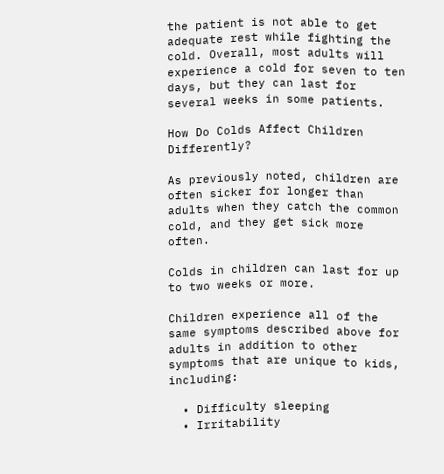the patient is not able to get adequate rest while fighting the cold. Overall, most adults will experience a cold for seven to ten days, but they can last for several weeks in some patients.

How Do Colds Affect Children Differently?

As previously noted, children are often sicker for longer than adults when they catch the common cold, and they get sick more often.

Colds in children can last for up to two weeks or more.

Children experience all of the same symptoms described above for adults in addition to other symptoms that are unique to kids, including:

  • Difficulty sleeping
  • Irritability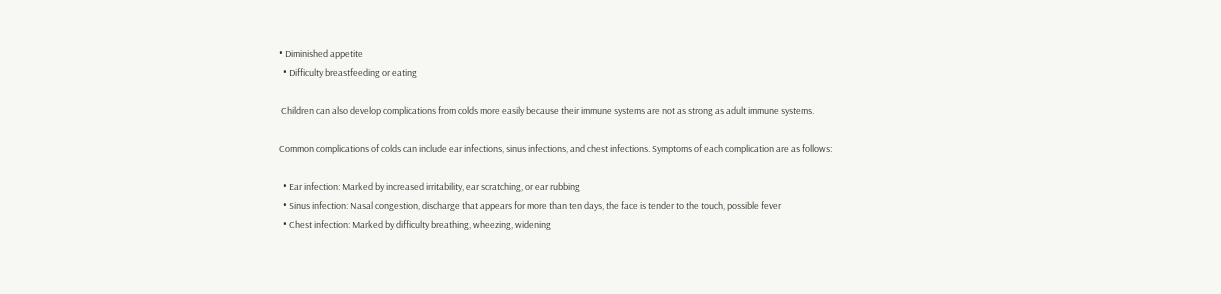• Diminished appetite
  • Difficulty breastfeeding or eating

 Children can also develop complications from colds more easily because their immune systems are not as strong as adult immune systems.

Common complications of colds can include ear infections, sinus infections, and chest infections. Symptoms of each complication are as follows:

  • Ear infection: Marked by increased irritability, ear scratching, or ear rubbing
  • Sinus infection: Nasal congestion, discharge that appears for more than ten days, the face is tender to the touch, possible fever
  • Chest infection: Marked by difficulty breathing, wheezing, widening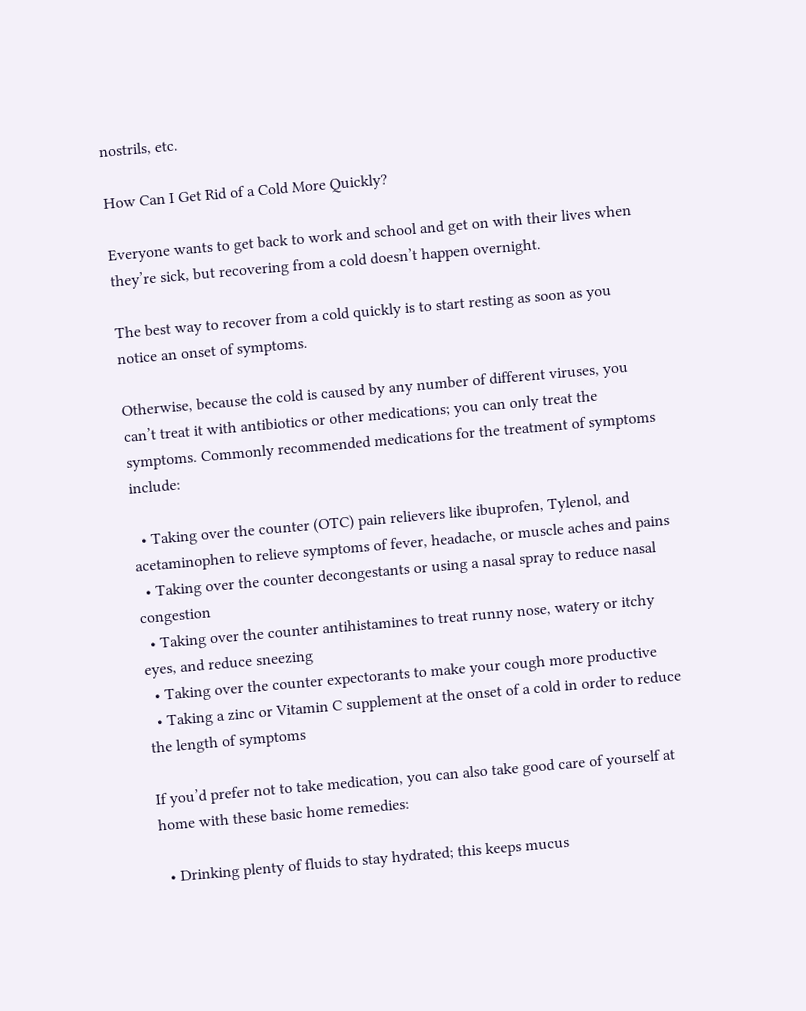nostrils, etc.

How Can I Get Rid of a Cold More Quickly?

Everyone wants to get back to work and school and get on with their lives when they’re sick, but recovering from a cold doesn’t happen overnight.

The best way to recover from a cold quickly is to start resting as soon as you notice an onset of symptoms.

Otherwise, because the cold is caused by any number of different viruses, you can’t treat it with antibiotics or other medications; you can only treat the symptoms. Commonly recommended medications for the treatment of symptoms include:

  • Taking over the counter (OTC) pain relievers like ibuprofen, Tylenol, and acetaminophen to relieve symptoms of fever, headache, or muscle aches and pains
  • Taking over the counter decongestants or using a nasal spray to reduce nasal congestion
  • Taking over the counter antihistamines to treat runny nose, watery or itchy eyes, and reduce sneezing
  • Taking over the counter expectorants to make your cough more productive
  • Taking a zinc or Vitamin C supplement at the onset of a cold in order to reduce the length of symptoms

If you’d prefer not to take medication, you can also take good care of yourself at home with these basic home remedies:

  • Drinking plenty of fluids to stay hydrated; this keeps mucus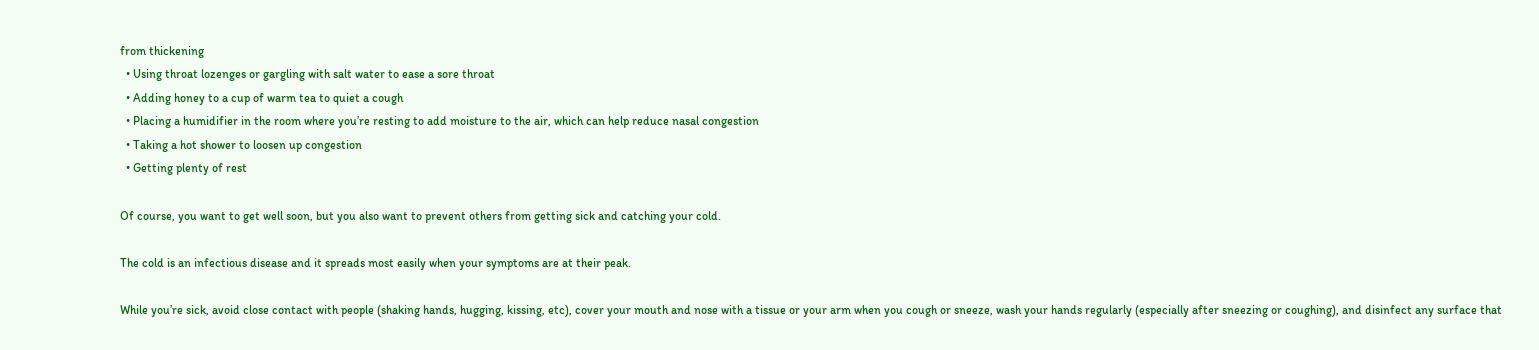from thickening
  • Using throat lozenges or gargling with salt water to ease a sore throat
  • Adding honey to a cup of warm tea to quiet a cough
  • Placing a humidifier in the room where you’re resting to add moisture to the air, which can help reduce nasal congestion
  • Taking a hot shower to loosen up congestion
  • Getting plenty of rest

Of course, you want to get well soon, but you also want to prevent others from getting sick and catching your cold.

The cold is an infectious disease and it spreads most easily when your symptoms are at their peak.

While you’re sick, avoid close contact with people (shaking hands, hugging, kissing, etc), cover your mouth and nose with a tissue or your arm when you cough or sneeze, wash your hands regularly (especially after sneezing or coughing), and disinfect any surface that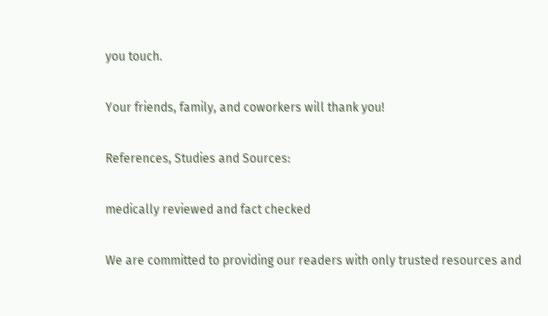you touch.

Your friends, family, and coworkers will thank you!

References, Studies and Sources:

medically reviewed and fact checked

We are committed to providing our readers with only trusted resources and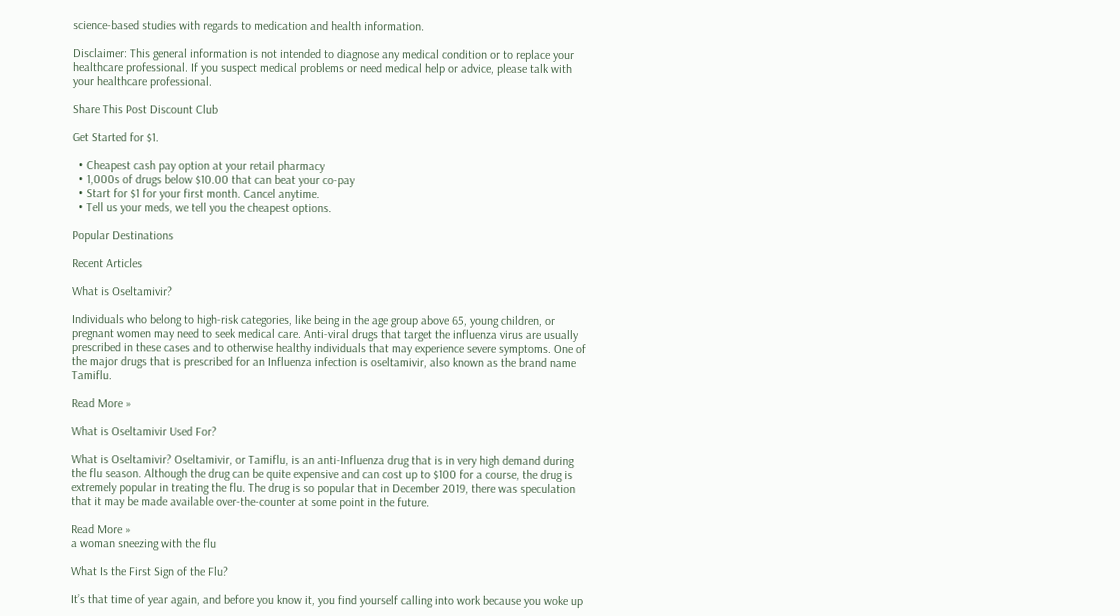science-based studies with regards to medication and health information.

Disclaimer: This general information is not intended to diagnose any medical condition or to replace your healthcare professional. If you suspect medical problems or need medical help or advice, please talk with your healthcare professional.

Share This Post Discount Club

Get Started for $1.

  • Cheapest cash pay option at your retail pharmacy
  • 1,000s of drugs below $10.00 that can beat your co-pay
  • Start for $1 for your first month. Cancel anytime.
  • Tell us your meds, we tell you the cheapest options.

Popular Destinations

Recent Articles

What is Oseltamivir?

Individuals who belong to high-risk categories, like being in the age group above 65, young children, or pregnant women may need to seek medical care. Anti-viral drugs that target the influenza virus are usually prescribed in these cases and to otherwise healthy individuals that may experience severe symptoms. One of the major drugs that is prescribed for an Influenza infection is oseltamivir, also known as the brand name Tamiflu.

Read More »

What is Oseltamivir Used For?

What is Oseltamivir? Oseltamivir, or Tamiflu, is an anti-Influenza drug that is in very high demand during the flu season. Although the drug can be quite expensive and can cost up to $100 for a course, the drug is extremely popular in treating the flu. The drug is so popular that in December 2019, there was speculation that it may be made available over-the-counter at some point in the future.

Read More »
a woman sneezing with the flu

What Is the First Sign of the Flu?

It’s that time of year again, and before you know it, you find yourself calling into work because you woke up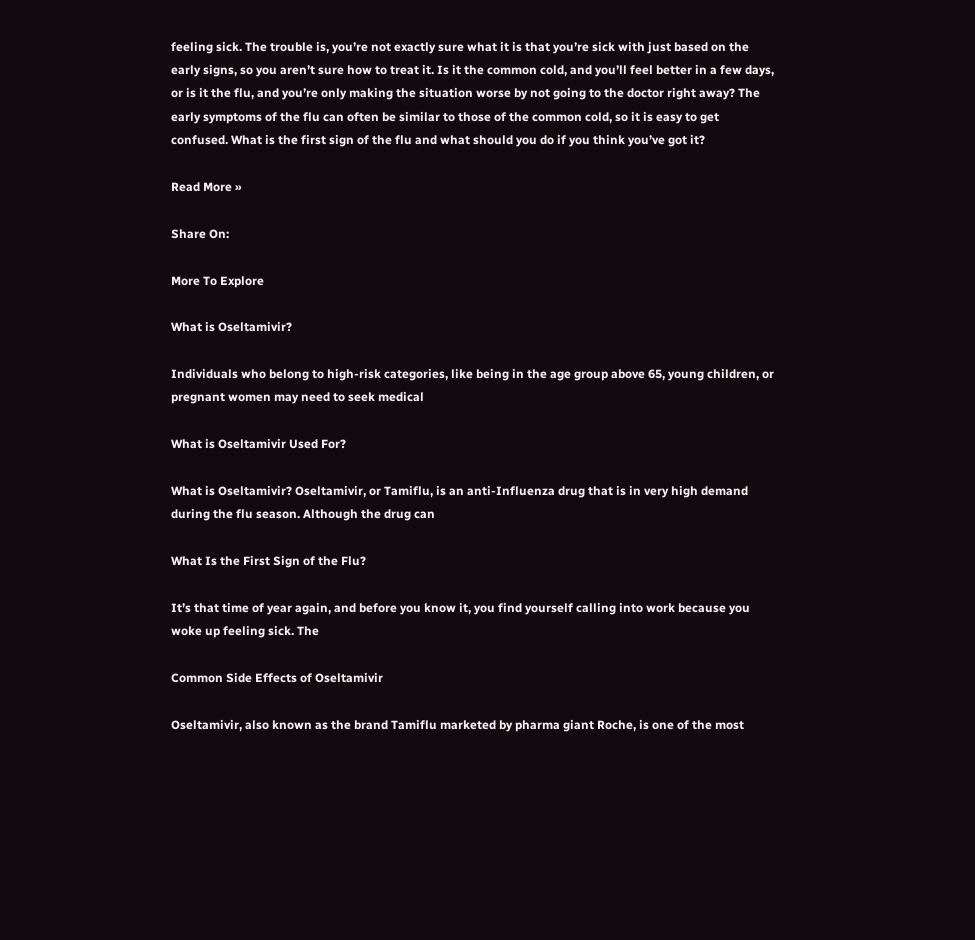feeling sick. The trouble is, you’re not exactly sure what it is that you’re sick with just based on the early signs, so you aren’t sure how to treat it. Is it the common cold, and you’ll feel better in a few days, or is it the flu, and you’re only making the situation worse by not going to the doctor right away? The early symptoms of the flu can often be similar to those of the common cold, so it is easy to get confused. What is the first sign of the flu and what should you do if you think you’ve got it?

Read More »

Share On:

More To Explore

What is Oseltamivir?

Individuals who belong to high-risk categories, like being in the age group above 65, young children, or pregnant women may need to seek medical

What is Oseltamivir Used For?

What is Oseltamivir? Oseltamivir, or Tamiflu, is an anti-Influenza drug that is in very high demand during the flu season. Although the drug can

What Is the First Sign of the Flu?

It’s that time of year again, and before you know it, you find yourself calling into work because you woke up feeling sick. The

Common Side Effects of Oseltamivir

Oseltamivir, also known as the brand Tamiflu marketed by pharma giant Roche, is one of the most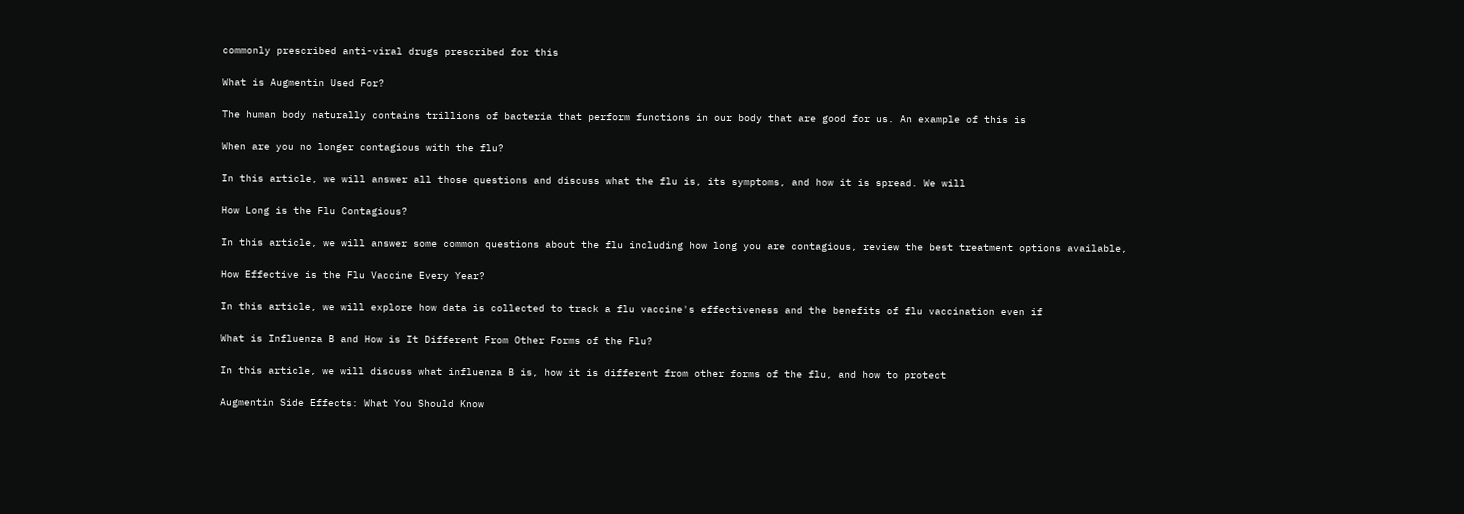commonly prescribed anti-viral drugs prescribed for this

What is Augmentin Used For?

The human body naturally contains trillions of bacteria that perform functions in our body that are good for us. An example of this is

When are you no longer contagious with the flu?

In this article, we will answer all those questions and discuss what the flu is, its symptoms, and how it is spread. We will

How Long is the Flu Contagious?

In this article, we will answer some common questions about the flu including how long you are contagious, review the best treatment options available,

How Effective is the Flu Vaccine Every Year?

In this article, we will explore how data is collected to track a flu vaccine's effectiveness and the benefits of flu vaccination even if

What is Influenza B and How is It Different From Other Forms of the Flu?

In this article, we will discuss what influenza B is, how it is different from other forms of the flu, and how to protect

Augmentin Side Effects: What You Should Know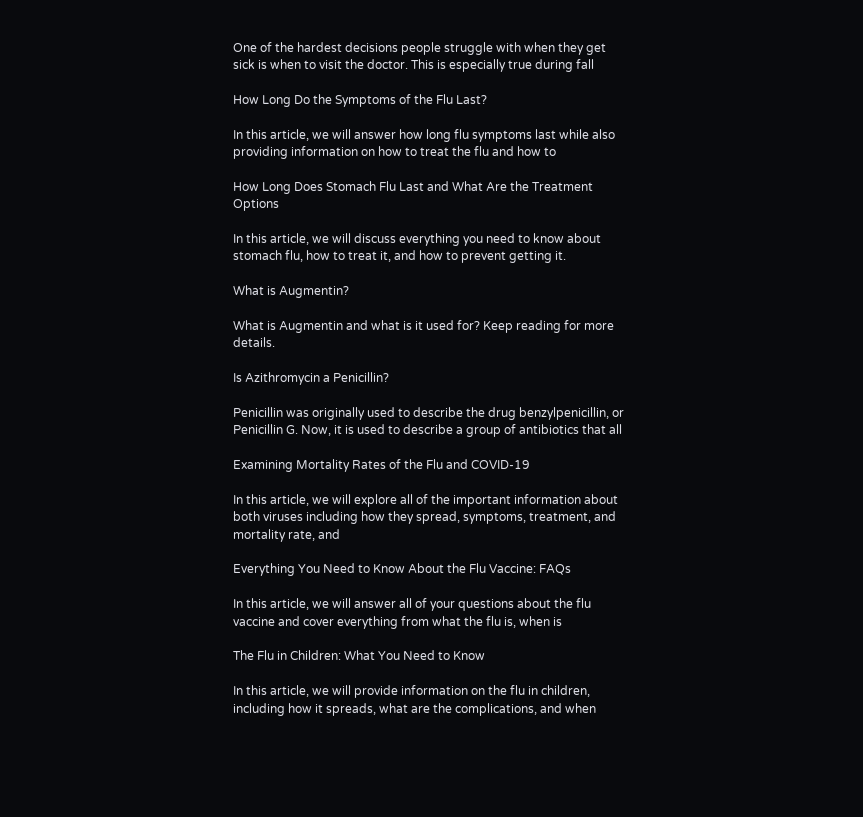One of the hardest decisions people struggle with when they get sick is when to visit the doctor. This is especially true during fall

How Long Do the Symptoms of the Flu Last?

In this article, we will answer how long flu symptoms last while also providing information on how to treat the flu and how to

How Long Does Stomach Flu Last and What Are the Treatment Options

In this article, we will discuss everything you need to know about stomach flu, how to treat it, and how to prevent getting it.

What is Augmentin?

What is Augmentin and what is it used for? Keep reading for more details.

Is Azithromycin a Penicillin?

Penicillin was originally used to describe the drug benzylpenicillin, or Penicillin G. Now, it is used to describe a group of antibiotics that all

Examining Mortality Rates of the Flu and COVID-19

In this article, we will explore all of the important information about both viruses including how they spread, symptoms, treatment, and mortality rate, and

Everything You Need to Know About the Flu Vaccine: FAQs

In this article, we will answer all of your questions about the flu vaccine and cover everything from what the flu is, when is

The Flu in Children: What You Need to Know

In this article, we will provide information on the flu in children, including how it spreads, what are the complications, and when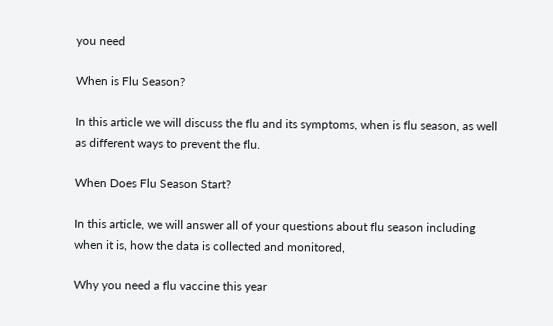you need

When is Flu Season?

In this article we will discuss the flu and its symptoms, when is flu season, as well as different ways to prevent the flu.

When Does Flu Season Start?

In this article, we will answer all of your questions about flu season including when it is, how the data is collected and monitored,

Why you need a flu vaccine this year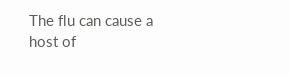The flu can cause a host of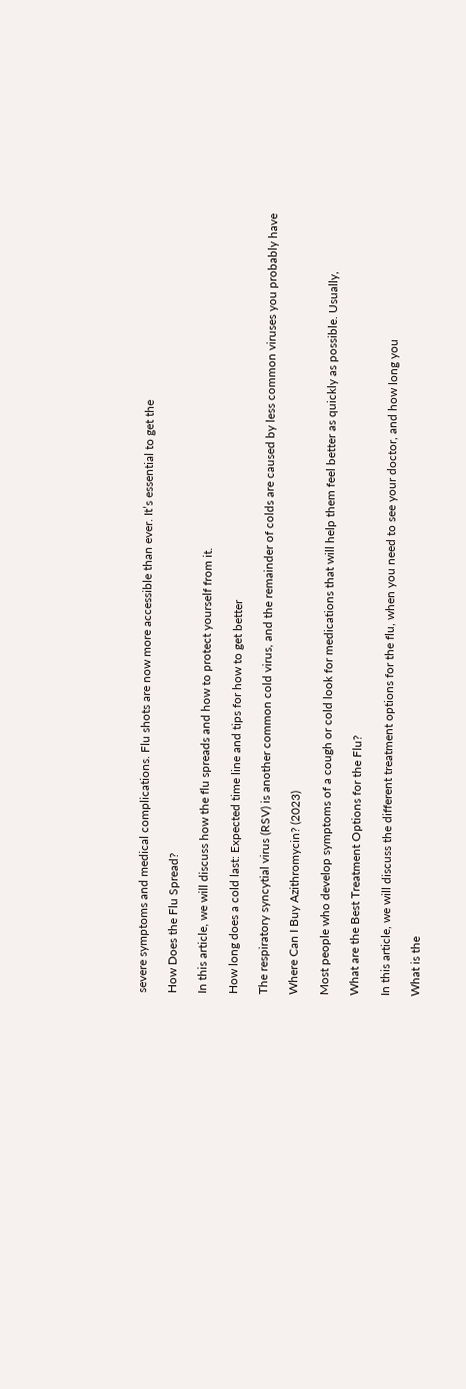severe symptoms and medical complications. Flu shots are now more accessible than ever. It’s essential to get the

How Does the Flu Spread?

In this article, we will discuss how the flu spreads and how to protect yourself from it.

How long does a cold last: Expected time line and tips for how to get better

The respiratory syncytial virus (RSV) is another common cold virus, and the remainder of colds are caused by less common viruses you probably have

Where Can I Buy Azithromycin? (2023)

Most people who develop symptoms of a cough or cold look for medications that will help them feel better as quickly as possible. Usually,

What are the Best Treatment Options for the Flu?

In this article, we will discuss the different treatment options for the flu, when you need to see your doctor, and how long you

What is the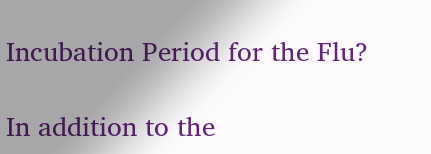Incubation Period for the Flu?

In addition to the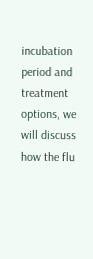incubation period and treatment options, we will discuss how the flu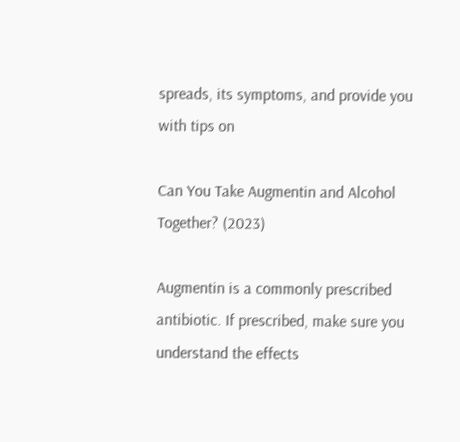spreads, its symptoms, and provide you with tips on

Can You Take Augmentin and Alcohol Together? (2023)

Augmentin is a commonly prescribed antibiotic. If prescribed, make sure you understand the effects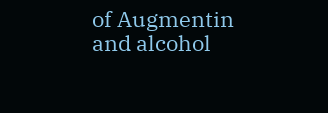of Augmentin and alcohol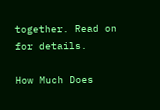together. Read on for details.

How Much Does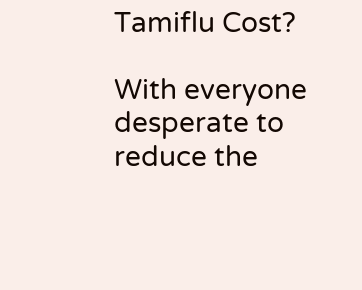Tamiflu Cost?

With everyone desperate to reduce the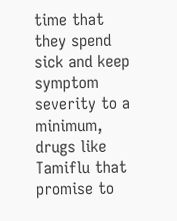time that they spend sick and keep symptom severity to a minimum, drugs like Tamiflu that promise to